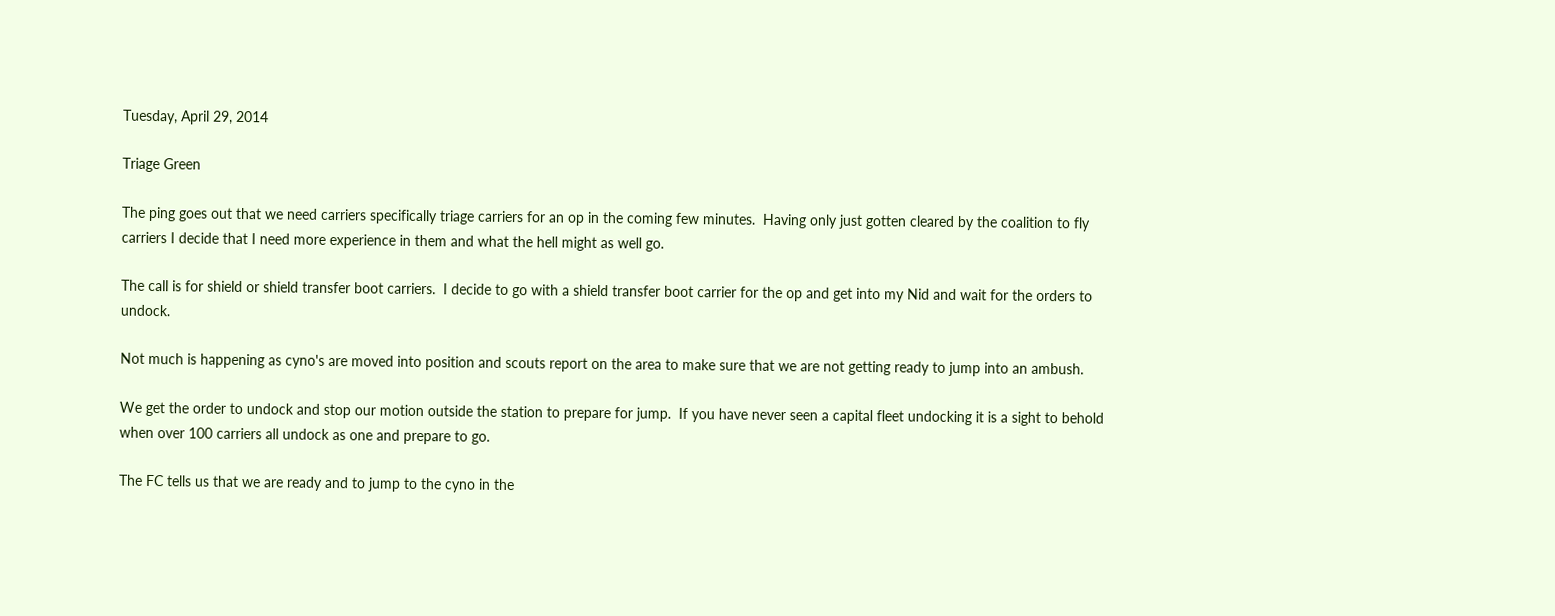Tuesday, April 29, 2014

Triage Green

The ping goes out that we need carriers specifically triage carriers for an op in the coming few minutes.  Having only just gotten cleared by the coalition to fly carriers I decide that I need more experience in them and what the hell might as well go.

The call is for shield or shield transfer boot carriers.  I decide to go with a shield transfer boot carrier for the op and get into my Nid and wait for the orders to undock.

Not much is happening as cyno's are moved into position and scouts report on the area to make sure that we are not getting ready to jump into an ambush.

We get the order to undock and stop our motion outside the station to prepare for jump.  If you have never seen a capital fleet undocking it is a sight to behold when over 100 carriers all undock as one and prepare to go.

The FC tells us that we are ready and to jump to the cyno in the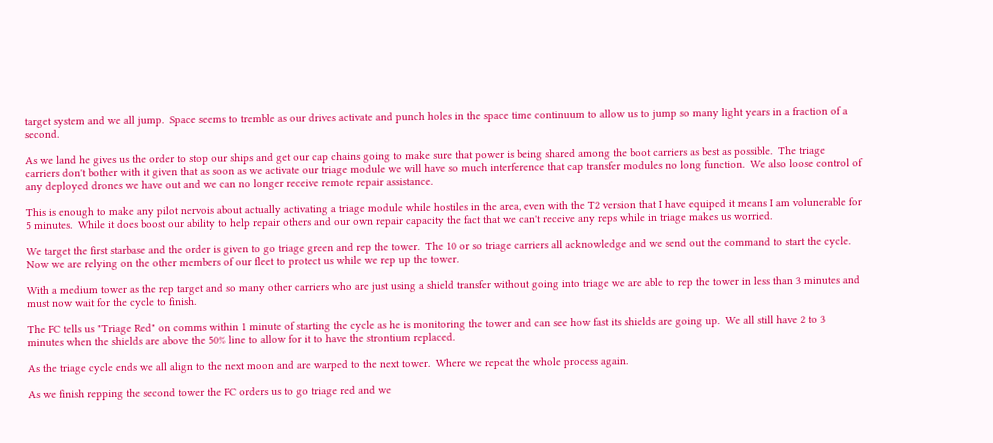target system and we all jump.  Space seems to tremble as our drives activate and punch holes in the space time continuum to allow us to jump so many light years in a fraction of a second.

As we land he gives us the order to stop our ships and get our cap chains going to make sure that power is being shared among the boot carriers as best as possible.  The triage carriers don't bother with it given that as soon as we activate our triage module we will have so much interference that cap transfer modules no long function.  We also loose control of any deployed drones we have out and we can no longer receive remote repair assistance.

This is enough to make any pilot nervois about actually activating a triage module while hostiles in the area, even with the T2 version that I have equiped it means I am volunerable for 5 minutes.  While it does boost our ability to help repair others and our own repair capacity the fact that we can't receive any reps while in triage makes us worried.

We target the first starbase and the order is given to go triage green and rep the tower.  The 10 or so triage carriers all acknowledge and we send out the command to start the cycle.  Now we are relying on the other members of our fleet to protect us while we rep up the tower.

With a medium tower as the rep target and so many other carriers who are just using a shield transfer without going into triage we are able to rep the tower in less than 3 minutes and must now wait for the cycle to finish.

The FC tells us "Triage Red" on comms within 1 minute of starting the cycle as he is monitoring the tower and can see how fast its shields are going up.  We all still have 2 to 3 minutes when the shields are above the 50% line to allow for it to have the strontium replaced.

As the triage cycle ends we all align to the next moon and are warped to the next tower.  Where we repeat the whole process again.

As we finish repping the second tower the FC orders us to go triage red and we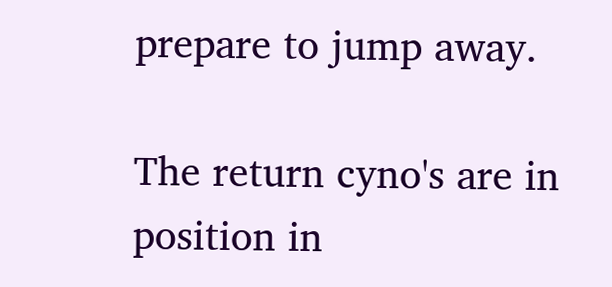prepare to jump away.

The return cyno's are in position in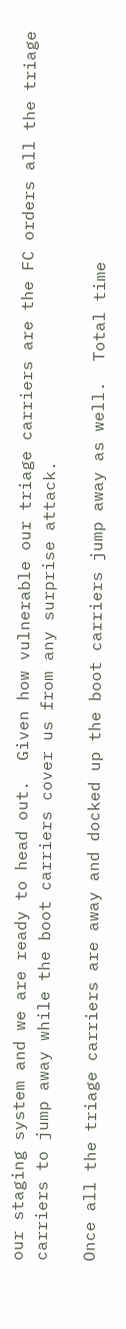our staging system and we are ready to head out.  Given how vulnerable our triage carriers are the FC orders all the triage carriers to jump away while the boot carriers cover us from any surprise attack.

Once all the triage carriers are away and docked up the boot carriers jump away as well.  Total time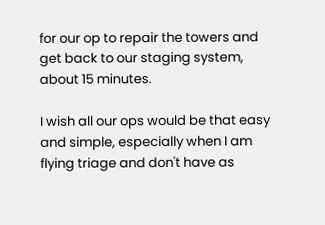for our op to repair the towers and get back to our staging system, about 15 minutes.

I wish all our ops would be that easy and simple, especially when I am flying triage and don't have as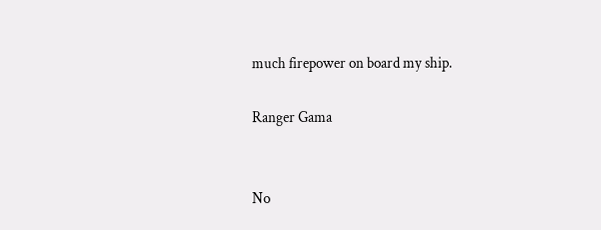much firepower on board my ship.

Ranger Gama


No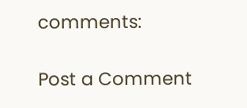comments:

Post a Comment